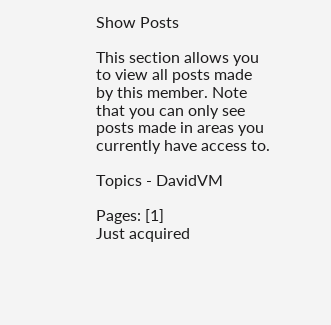Show Posts

This section allows you to view all posts made by this member. Note that you can only see posts made in areas you currently have access to.

Topics - DavidVM

Pages: [1]
Just acquired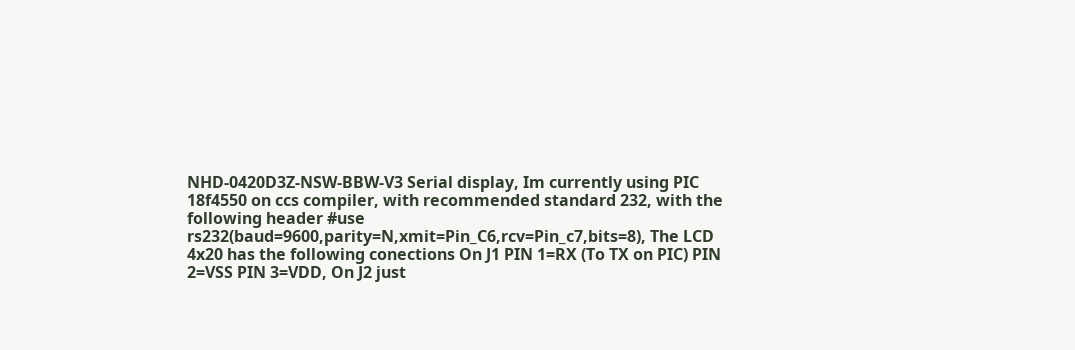NHD-0420D3Z-NSW-BBW-V3 Serial display, Im currently using PIC 18f4550 on ccs compiler, with recommended standard 232, with the following header #use rs232(baud=9600,parity=N,xmit=Pin_C6,rcv=Pin_c7,bits=8), The LCD 4x20 has the following conections On J1 PIN 1=RX (To TX on PIC) PIN 2=VSS PIN 3=VDD, On J2 just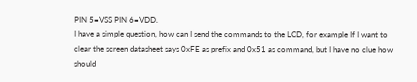PIN 5=VSS PIN 6=VDD.
I have a simple question, how can I send the commands to the LCD, for example If I want to clear the screen datasheet says 0xFE as prefix and 0x51 as command, but I have no clue how should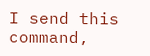I send this command,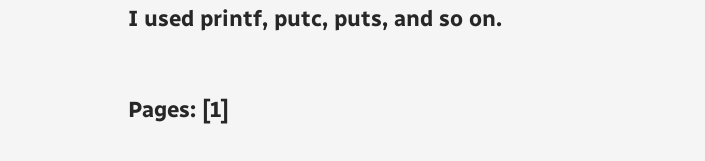I used printf, putc, puts, and so on.

Pages: [1]